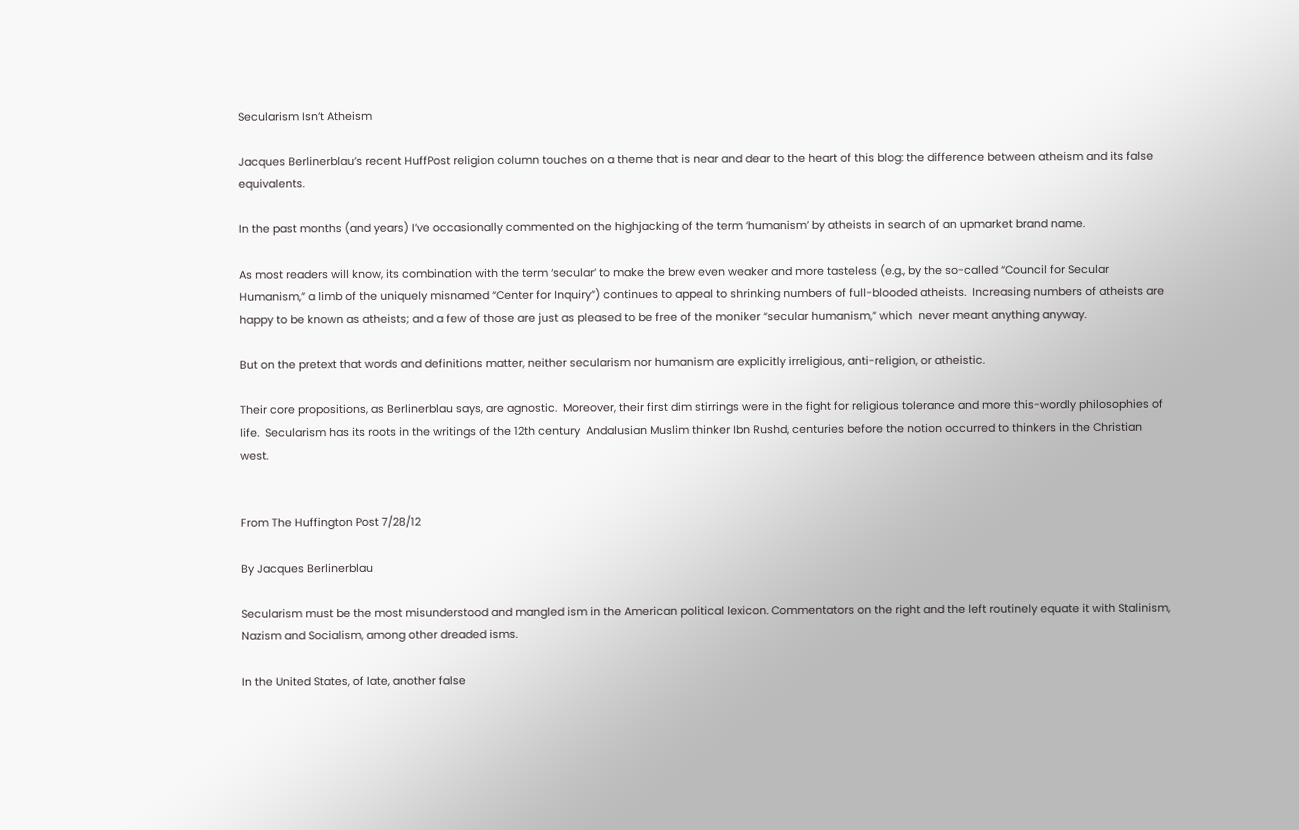Secularism Isn’t Atheism

Jacques Berlinerblau’s recent HuffPost religion column touches on a theme that is near and dear to the heart of this blog: the difference between atheism and its false equivalents.

In the past months (and years) I’ve occasionally commented on the highjacking of the term ‘humanism’ by atheists in search of an upmarket brand name.

As most readers will know, its combination with the term ‘secular’ to make the brew even weaker and more tasteless (e.g., by the so-called “Council for Secular Humanism,” a limb of the uniquely misnamed “Center for Inquiry”) continues to appeal to shrinking numbers of full-blooded atheists.  Increasing numbers of atheists are happy to be known as atheists; and a few of those are just as pleased to be free of the moniker “secular humanism,” which  never meant anything anyway.

But on the pretext that words and definitions matter, neither secularism nor humanism are explicitly irreligious, anti-religion, or atheistic.

Their core propositions, as Berlinerblau says, are agnostic.  Moreover, their first dim stirrings were in the fight for religious tolerance and more this-wordly philosophies of life.  Secularism has its roots in the writings of the 12th century  Andalusian Muslim thinker Ibn Rushd, centuries before the notion occurred to thinkers in the Christian west.


From The Huffington Post 7/28/12

By Jacques Berlinerblau

Secularism must be the most misunderstood and mangled ism in the American political lexicon. Commentators on the right and the left routinely equate it with Stalinism, Nazism and Socialism, among other dreaded isms.

In the United States, of late, another false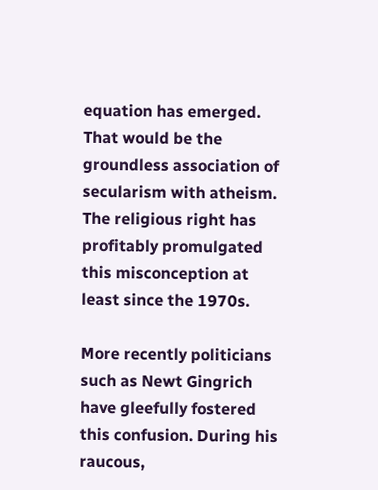equation has emerged. That would be the groundless association of secularism with atheism. The religious right has profitably promulgated this misconception at least since the 1970s.

More recently politicians such as Newt Gingrich have gleefully fostered this confusion. During his raucous,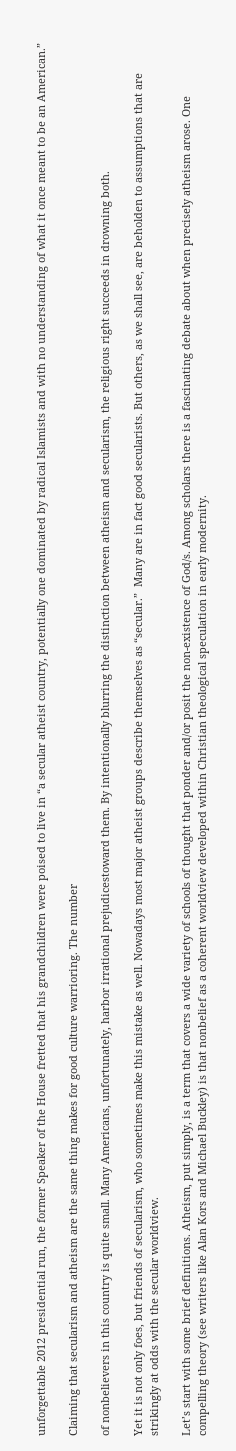unforgettable 2012 presidential run, the former Speaker of the House fretted that his grandchildren were poised to live in “a secular atheist country, potentially one dominated by radical Islamists and with no understanding of what it once meant to be an American.”

Claiming that secularism and atheism are the same thing makes for good culture warrioring. The number

of nonbelievers in this country is quite small. Many Americans, unfortunately, harbor irrational prejudicestoward them. By intentionally blurring the distinction between atheism and secularism, the religious right succeeds in drowning both.

Yet it is not only foes, but friends of secularism, who sometimes make this mistake as well. Nowadays most major atheist groups describe themselves as “secular.”  Many are in fact good secularists. But others, as we shall see, are beholden to assumptions that are strikingly at odds with the secular worldview.

Let’s start with some brief definitions. Atheism, put simply, is a term that covers a wide variety of schools of thought that ponder and/or posit the non-existence of God/s. Among scholars there is a fascinating debate about when precisely atheism arose. One compelling theory (see writers like Alan Kors and Michael Buckley) is that nonbelief as a coherent worldview developed within Christian theological speculation in early modernity.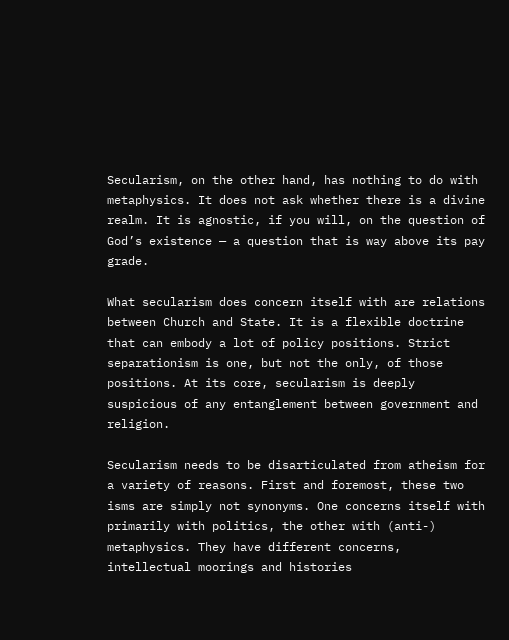Secularism, on the other hand, has nothing to do with metaphysics. It does not ask whether there is a divine realm. It is agnostic, if you will, on the question of God’s existence — a question that is way above its pay grade.

What secularism does concern itself with are relations between Church and State. It is a flexible doctrine that can embody a lot of policy positions. Strict separationism is one, but not the only, of those positions. At its core, secularism is deeply suspicious of any entanglement between government and religion.

Secularism needs to be disarticulated from atheism for a variety of reasons. First and foremost, these two isms are simply not synonyms. One concerns itself with primarily with politics, the other with (anti-) metaphysics. They have different concerns, intellectual moorings and histories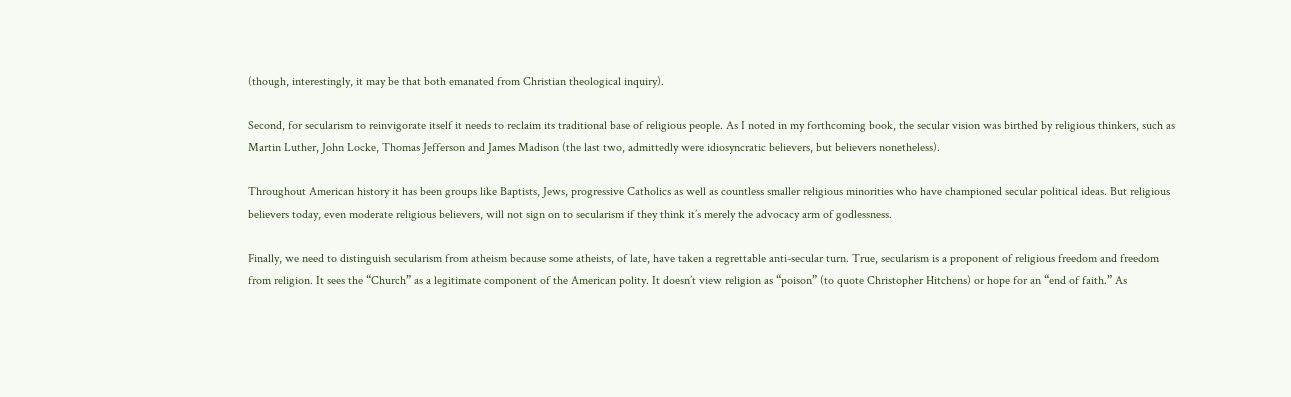(though, interestingly, it may be that both emanated from Christian theological inquiry).

Second, for secularism to reinvigorate itself it needs to reclaim its traditional base of religious people. As I noted in my forthcoming book, the secular vision was birthed by religious thinkers, such as Martin Luther, John Locke, Thomas Jefferson and James Madison (the last two, admittedly were idiosyncratic believers, but believers nonetheless).

Throughout American history it has been groups like Baptists, Jews, progressive Catholics as well as countless smaller religious minorities who have championed secular political ideas. But religious believers today, even moderate religious believers, will not sign on to secularism if they think it’s merely the advocacy arm of godlessness.

Finally, we need to distinguish secularism from atheism because some atheists, of late, have taken a regrettable anti-secular turn. True, secularism is a proponent of religious freedom and freedom from religion. It sees the “Church” as a legitimate component of the American polity. It doesn’t view religion as “poison” (to quote Christopher Hitchens) or hope for an “end of faith.” As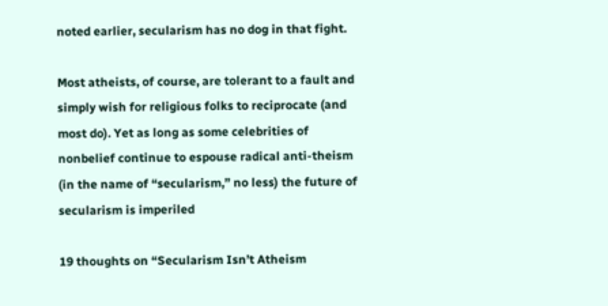noted earlier, secularism has no dog in that fight.

Most atheists, of course, are tolerant to a fault and simply wish for religious folks to reciprocate (and most do). Yet as long as some celebrities of nonbelief continue to espouse radical anti-theism (in the name of “secularism,” no less) the future of secularism is imperiled

19 thoughts on “Secularism Isn’t Atheism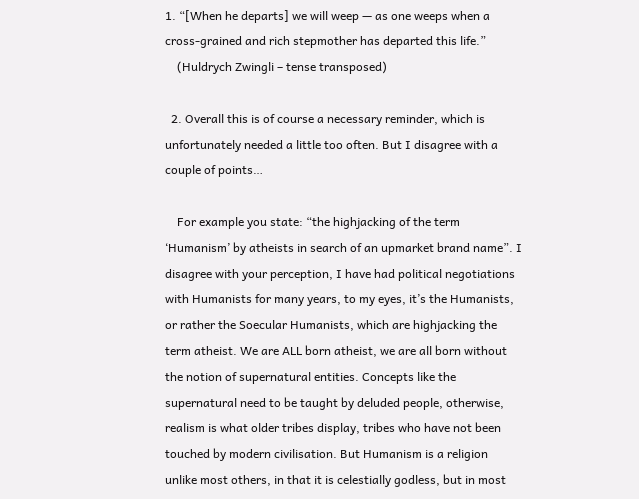1. “[When he departs] we will weep — as one weeps when a cross-grained and rich stepmother has departed this life.”
    (Huldrych Zwingli – tense transposed)

  2. Overall this is of course a necessary reminder, which is unfortunately needed a little too often. But I disagree with a couple of points…

    For example you state: “the highjacking of the term ‘Humanism’ by atheists in search of an upmarket brand name”. I disagree with your perception, I have had political negotiations with Humanists for many years, to my eyes, it’s the Humanists, or rather the Soecular Humanists, which are highjacking the term atheist. We are ALL born atheist, we are all born without the notion of supernatural entities. Concepts like the supernatural need to be taught by deluded people, otherwise, realism is what older tribes display, tribes who have not been touched by modern civilisation. But Humanism is a religion unlike most others, in that it is celestially godless, but in most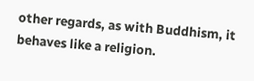other regards, as with Buddhism, it behaves like a religion.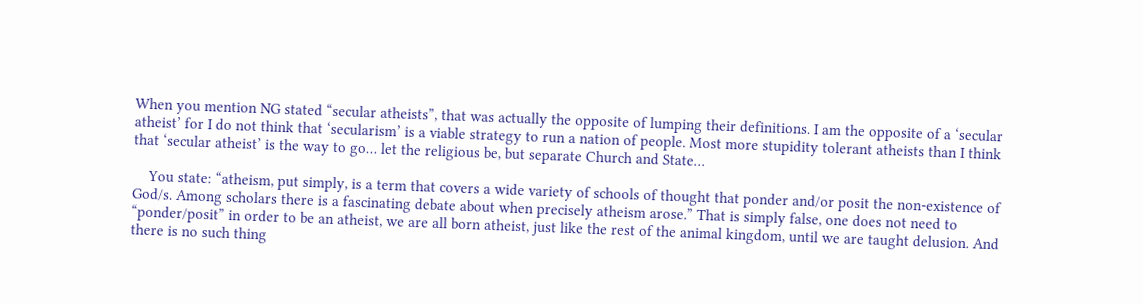When you mention NG stated “secular atheists”, that was actually the opposite of lumping their definitions. I am the opposite of a ‘secular atheist’ for I do not think that ‘secularism’ is a viable strategy to run a nation of people. Most more stupidity tolerant atheists than I think that ‘secular atheist’ is the way to go… let the religious be, but separate Church and State…

    You state: “atheism, put simply, is a term that covers a wide variety of schools of thought that ponder and/or posit the non-existence of God/s. Among scholars there is a fascinating debate about when precisely atheism arose.” That is simply false, one does not need to “ponder/posit” in order to be an atheist, we are all born atheist, just like the rest of the animal kingdom, until we are taught delusion. And there is no such thing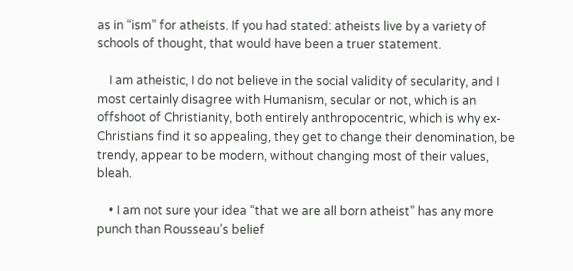as in “ism” for atheists. If you had stated: atheists live by a variety of schools of thought, that would have been a truer statement.

    I am atheistic, I do not believe in the social validity of secularity, and I most certainly disagree with Humanism, secular or not, which is an offshoot of Christianity, both entirely anthropocentric, which is why ex-Christians find it so appealing, they get to change their denomination, be trendy, appear to be modern, without changing most of their values, bleah.

    • I am not sure your idea “that we are all born atheist” has any more punch than Rousseau’s belief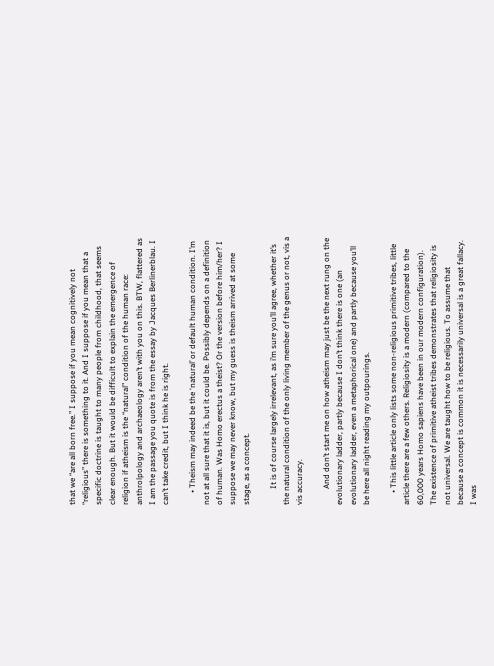that we “are all born free.” I suppose if you mean cognitively not “religious” there is something to it. And I suppose if you mean that a specific doctrine is taught to many people from childhood, that seems clear enough. But it would be difficult to explain the emergence of religion if atheism is the “natural” condition of the human race: anthrolpology and archaeology aren’t with you on this. BTW, flattered as I am the passage you quote is from the essay by Jacques Berlinerblau. I can’t take credit, but I think he is right.

      • Theism may indeed be the ‘natural’ or default human condition. I’m not at all sure that it is, but it could be. Possibly depends on a definition of human. Was Homo erectus a theist? Or the version before him/her? I suppose we may never know, but my guess is theism arrived at some stage, as a concept.

        It is of course largely irrelevant, as i’m sure you’ll agree, whether it’s the natural condition of the only living member of the genus or not, vis a vis accuracy.

        And don’t start me on how atheism may just be the next rung on the evolutionary ladder, partly because I don’t think there is one (an evolutionary ladder, even a metaphorical one) and partly because you’ll be here all night reading my outpourings.

      • This little article only lists some non-religious primitive tribes, little article there are a few others. Religiosity is a modern (compared to the 60,000 years Homo sapiens have been in our modern configuration). The existence of primitive atheist tribes demonstrates that religiosity is not universal. We are taught how to be religious. To assume that because a concept is common it is necessarily universal is a great fallacy. I was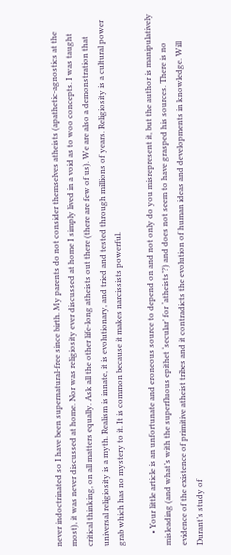never indoctrinated so I have been supernatural-free since birth. My parents do not consider themselves atheists (apathetic-agnostics at the most), it was never discussed at home. Nor was religiosity ever discussed at home I simply lived in a void as to woo concepts. I was taught critical thinking, on all matters equally. Ask all the other life-long atheists out there (there are few of us). We are also a demonstration that universal religiosity is a myth. Realism is innate, it is evolutionary, and tried and tested through millions of years. Religiosity is a cultural power grab which has no mystery to it. It is common because it makes narcissists powerful.

      • Your little article is an unfortunate and eroneous source to depend on and not only do you misrepresent it, but the author is manipulatively misleading (and what’s with the superfluous epithet ‘secular’ for ‘atheists’?) and does not seem to have grasped his sources. There is no evidence of the existence of primitive atheist tribes and it contradicts the evolution of human ideas and developments in knowledge. Will Durant’s study of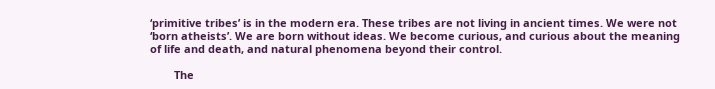‘primitive tribes’ is in the modern era. These tribes are not living in ancient times. We were not ‘born atheists’. We are born without ideas. We become curious, and curious about the meaning of life and death, and natural phenomena beyond their control.

        The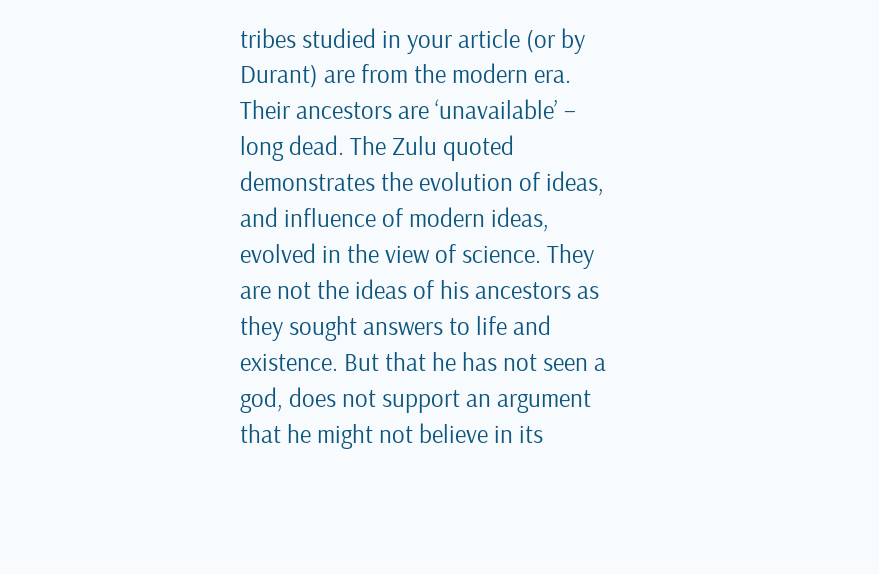tribes studied in your article (or by Durant) are from the modern era. Their ancestors are ‘unavailable’ – long dead. The Zulu quoted demonstrates the evolution of ideas, and influence of modern ideas, evolved in the view of science. They are not the ideas of his ancestors as they sought answers to life and existence. But that he has not seen a god, does not support an argument that he might not believe in its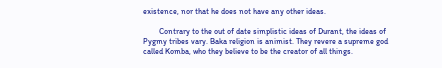existence, nor that he does not have any other ideas.

        Contrary to the out of date simplistic ideas of Durant, the ideas of Pygmy tribes vary. Baka religion is animist. They revere a supreme god called Komba, who they believe to be the creator of all things.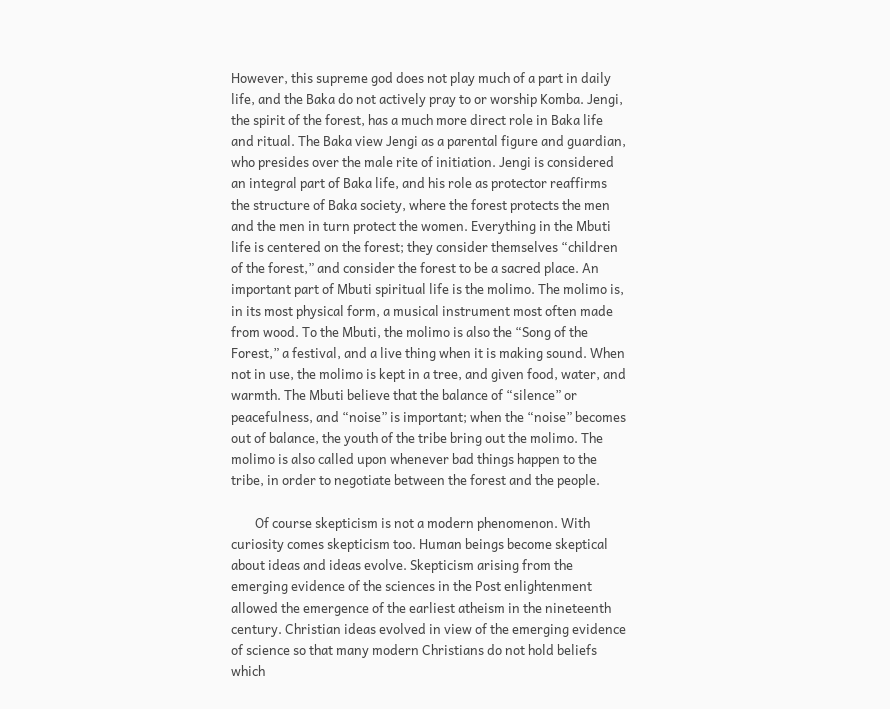However, this supreme god does not play much of a part in daily life, and the Baka do not actively pray to or worship Komba. Jengi, the spirit of the forest, has a much more direct role in Baka life and ritual. The Baka view Jengi as a parental figure and guardian, who presides over the male rite of initiation. Jengi is considered an integral part of Baka life, and his role as protector reaffirms the structure of Baka society, where the forest protects the men and the men in turn protect the women. Everything in the Mbuti life is centered on the forest; they consider themselves “children of the forest,” and consider the forest to be a sacred place. An important part of Mbuti spiritual life is the molimo. The molimo is, in its most physical form, a musical instrument most often made from wood. To the Mbuti, the molimo is also the “Song of the Forest,” a festival, and a live thing when it is making sound. When not in use, the molimo is kept in a tree, and given food, water, and warmth. The Mbuti believe that the balance of “silence” or peacefulness, and “noise” is important; when the “noise” becomes out of balance, the youth of the tribe bring out the molimo. The molimo is also called upon whenever bad things happen to the tribe, in order to negotiate between the forest and the people.

        Of course skepticism is not a modern phenomenon. With curiosity comes skepticism too. Human beings become skeptical about ideas and ideas evolve. Skepticism arising from the emerging evidence of the sciences in the Post enlightenment allowed the emergence of the earliest atheism in the nineteenth century. Christian ideas evolved in view of the emerging evidence of science so that many modern Christians do not hold beliefs which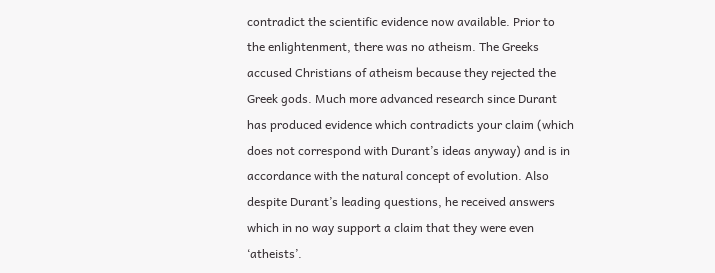contradict the scientific evidence now available. Prior to the enlightenment, there was no atheism. The Greeks accused Christians of atheism because they rejected the Greek gods. Much more advanced research since Durant has produced evidence which contradicts your claim (which does not correspond with Durant’s ideas anyway) and is in accordance with the natural concept of evolution. Also despite Durant’s leading questions, he received answers which in no way support a claim that they were even ‘atheists’.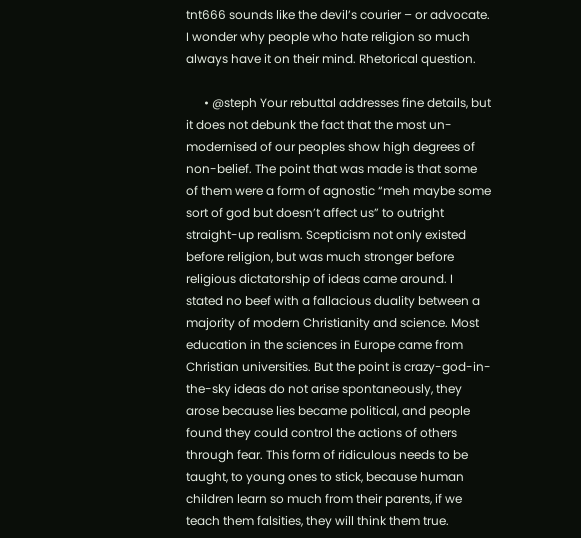tnt666 sounds like the devil’s courier – or advocate. I wonder why people who hate religion so much always have it on their mind. Rhetorical question.

      • @steph Your rebuttal addresses fine details, but it does not debunk the fact that the most un-modernised of our peoples show high degrees of non-belief. The point that was made is that some of them were a form of agnostic “meh maybe some sort of god but doesn’t affect us” to outright straight-up realism. Scepticism not only existed before religion, but was much stronger before religious dictatorship of ideas came around. I stated no beef with a fallacious duality between a majority of modern Christianity and science. Most education in the sciences in Europe came from Christian universities. But the point is crazy-god-in-the-sky ideas do not arise spontaneously, they arose because lies became political, and people found they could control the actions of others through fear. This form of ridiculous needs to be taught, to young ones to stick, because human children learn so much from their parents, if we teach them falsities, they will think them true.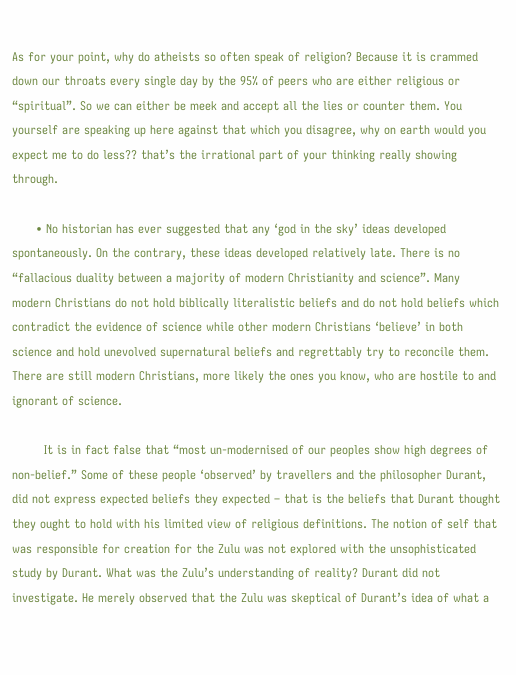As for your point, why do atheists so often speak of religion? Because it is crammed down our throats every single day by the 95% of peers who are either religious or “spiritual”. So we can either be meek and accept all the lies or counter them. You yourself are speaking up here against that which you disagree, why on earth would you expect me to do less?? that’s the irrational part of your thinking really showing through.

      • No historian has ever suggested that any ‘god in the sky’ ideas developed spontaneously. On the contrary, these ideas developed relatively late. There is no “fallacious duality between a majority of modern Christianity and science”. Many modern Christians do not hold biblically literalistic beliefs and do not hold beliefs which contradict the evidence of science while other modern Christians ‘believe’ in both science and hold unevolved supernatural beliefs and regrettably try to reconcile them. There are still modern Christians, more likely the ones you know, who are hostile to and ignorant of science.

        It is in fact false that “most un-modernised of our peoples show high degrees of non-belief.” Some of these people ‘observed’ by travellers and the philosopher Durant, did not express expected beliefs they expected – that is the beliefs that Durant thought they ought to hold with his limited view of religious definitions. The notion of self that was responsible for creation for the Zulu was not explored with the unsophisticated study by Durant. What was the Zulu’s understanding of reality? Durant did not investigate. He merely observed that the Zulu was skeptical of Durant’s idea of what a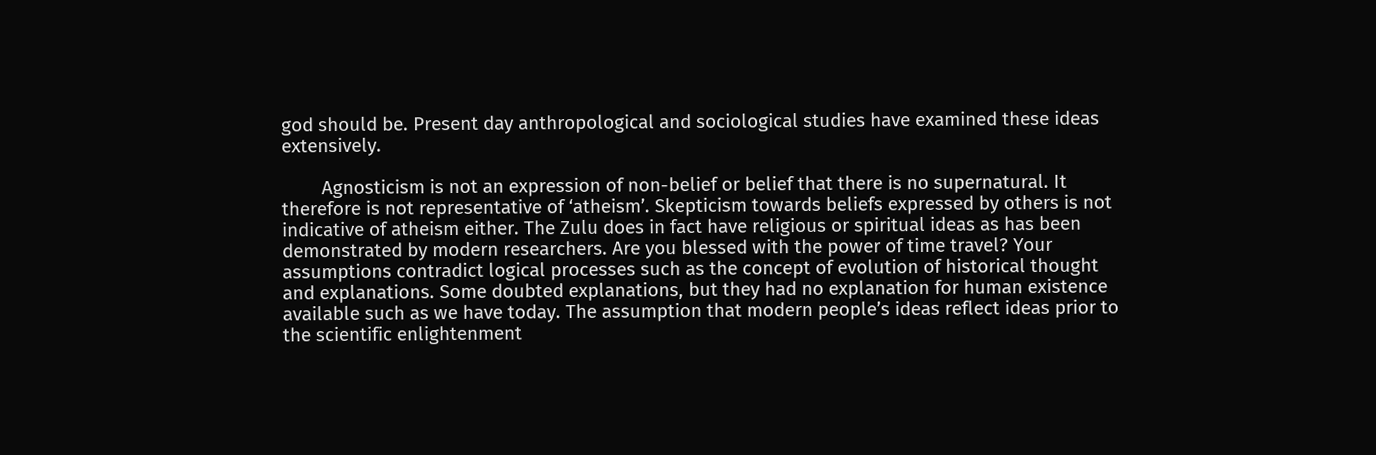god should be. Present day anthropological and sociological studies have examined these ideas extensively.

        Agnosticism is not an expression of non-belief or belief that there is no supernatural. It therefore is not representative of ‘atheism’. Skepticism towards beliefs expressed by others is not indicative of atheism either. The Zulu does in fact have religious or spiritual ideas as has been demonstrated by modern researchers. Are you blessed with the power of time travel? Your assumptions contradict logical processes such as the concept of evolution of historical thought and explanations. Some doubted explanations, but they had no explanation for human existence available such as we have today. The assumption that modern people’s ideas reflect ideas prior to the scientific enlightenment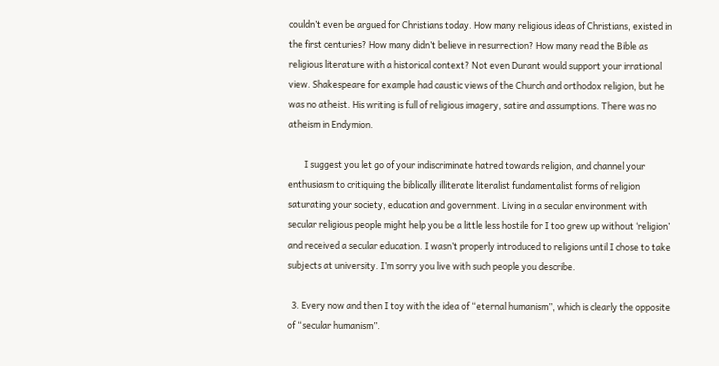couldn’t even be argued for Christians today. How many religious ideas of Christians, existed in the first centuries? How many didn’t believe in resurrection? How many read the Bible as religious literature with a historical context? Not even Durant would support your irrational view. Shakespeare for example had caustic views of the Church and orthodox religion, but he was no atheist. His writing is full of religious imagery, satire and assumptions. There was no atheism in Endymion.

        I suggest you let go of your indiscriminate hatred towards religion, and channel your enthusiasm to critiquing the biblically illiterate literalist fundamentalist forms of religion saturating your society, education and government. Living in a secular environment with secular religious people might help you be a little less hostile for I too grew up without ‘religion’ and received a secular education. I wasn’t properly introduced to religions until I chose to take subjects at university. I’m sorry you live with such people you describe.

  3. Every now and then I toy with the idea of “eternal humanism”, which is clearly the opposite of “secular humanism”.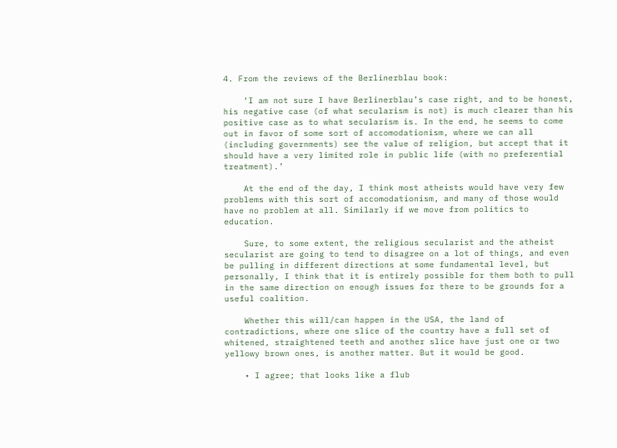4. From the reviews of the Berlinerblau book:

    ‘I am not sure I have Berlinerblau’s case right, and to be honest, his negative case (of what secularism is not) is much clearer than his positive case as to what secularism is. In the end, he seems to come out in favor of some sort of accomodationism, where we can all (including governments) see the value of religion, but accept that it should have a very limited role in public life (with no preferential treatment).’

    At the end of the day, I think most atheists would have very few problems with this sort of accomodationism, and many of those would have no problem at all. Similarly if we move from politics to education.

    Sure, to some extent, the religious secularist and the atheist secularist are going to tend to disagree on a lot of things, and even be pulling in different directions at some fundamental level, but personally, I think that it is entirely possible for them both to pull in the same direction on enough issues for there to be grounds for a useful coalition.

    Whether this will/can happen in the USA, the land of contradictions, where one slice of the country have a full set of whitened, straightened teeth and another slice have just one or two yellowy brown ones, is another matter. But it would be good.

    • I agree; that looks like a flub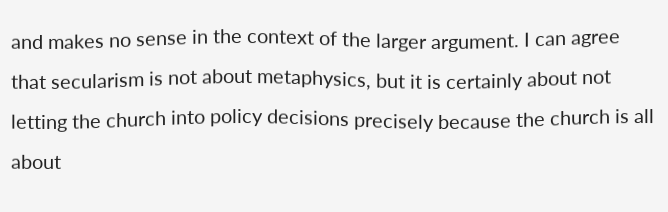and makes no sense in the context of the larger argument. I can agree that secularism is not about metaphysics, but it is certainly about not letting the church into policy decisions precisely because the church is all about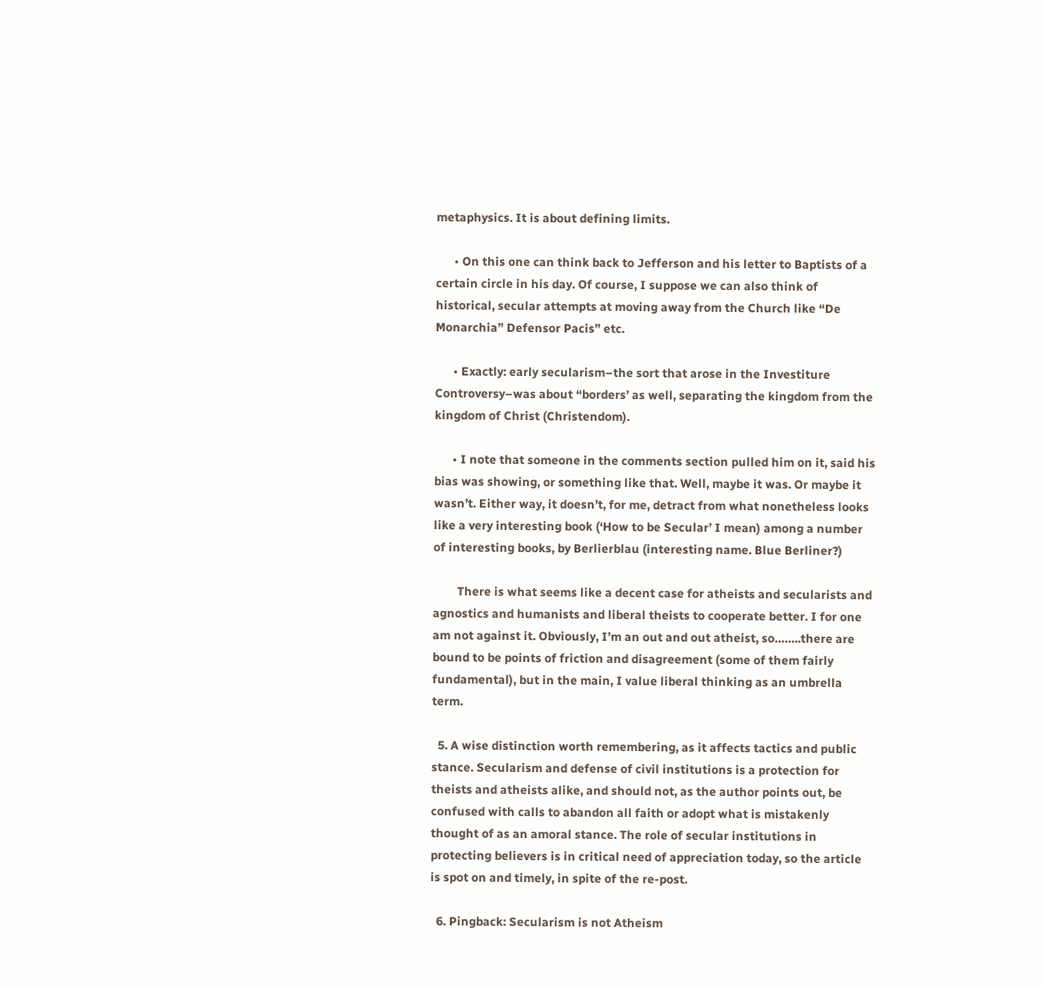metaphysics. It is about defining limits.

      • On this one can think back to Jefferson and his letter to Baptists of a certain circle in his day. Of course, I suppose we can also think of historical, secular attempts at moving away from the Church like “De Monarchia” Defensor Pacis” etc.

      • Exactly: early secularism–the sort that arose in the Investiture Controversy–was about “borders’ as well, separating the kingdom from the kingdom of Christ (Christendom).

      • I note that someone in the comments section pulled him on it, said his bias was showing, or something like that. Well, maybe it was. Or maybe it wasn’t. Either way, it doesn’t, for me, detract from what nonetheless looks like a very interesting book (‘How to be Secular’ I mean) among a number of interesting books, by Berlierblau (interesting name. Blue Berliner?)

        There is what seems like a decent case for atheists and secularists and agnostics and humanists and liberal theists to cooperate better. I for one am not against it. Obviously, I’m an out and out atheist, so……..there are bound to be points of friction and disagreement (some of them fairly fundamental), but in the main, I value liberal thinking as an umbrella term.

  5. A wise distinction worth remembering, as it affects tactics and public stance. Secularism and defense of civil institutions is a protection for theists and atheists alike, and should not, as the author points out, be confused with calls to abandon all faith or adopt what is mistakenly thought of as an amoral stance. The role of secular institutions in protecting believers is in critical need of appreciation today, so the article is spot on and timely, in spite of the re-post.

  6. Pingback: Secularism is not Atheism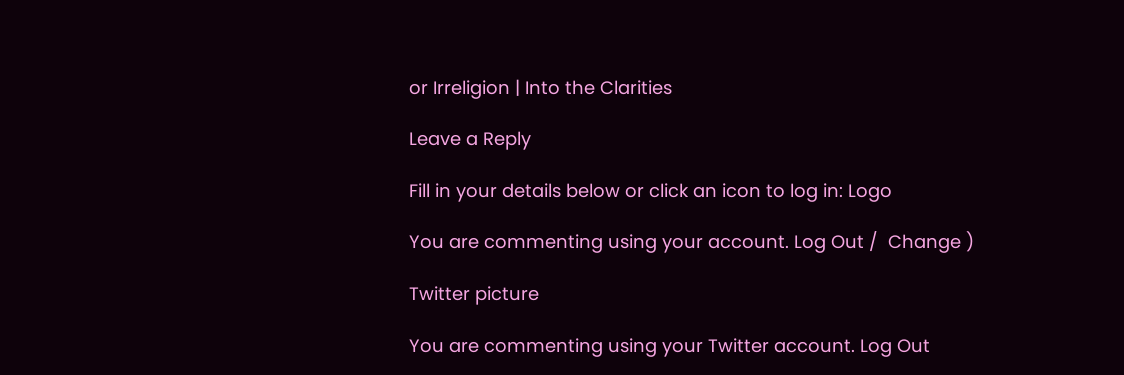or Irreligion | Into the Clarities

Leave a Reply

Fill in your details below or click an icon to log in: Logo

You are commenting using your account. Log Out /  Change )

Twitter picture

You are commenting using your Twitter account. Log Out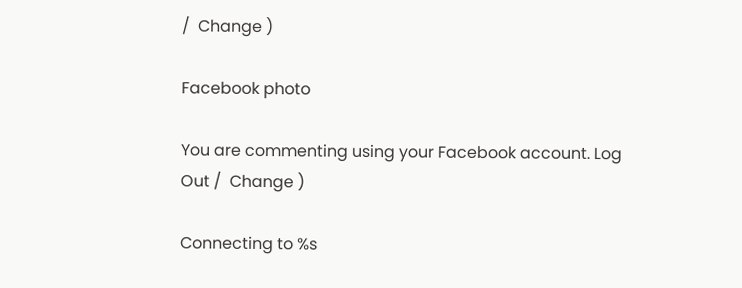/  Change )

Facebook photo

You are commenting using your Facebook account. Log Out /  Change )

Connecting to %s